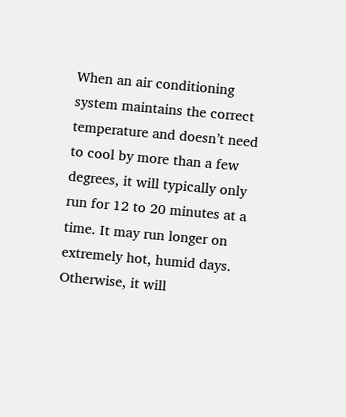When an air conditioning system maintains the correct temperature and doesn’t need to cool by more than a few degrees, it will typically only run for 12 to 20 minutes at a time. It may run longer on extremely hot, humid days. Otherwise, it will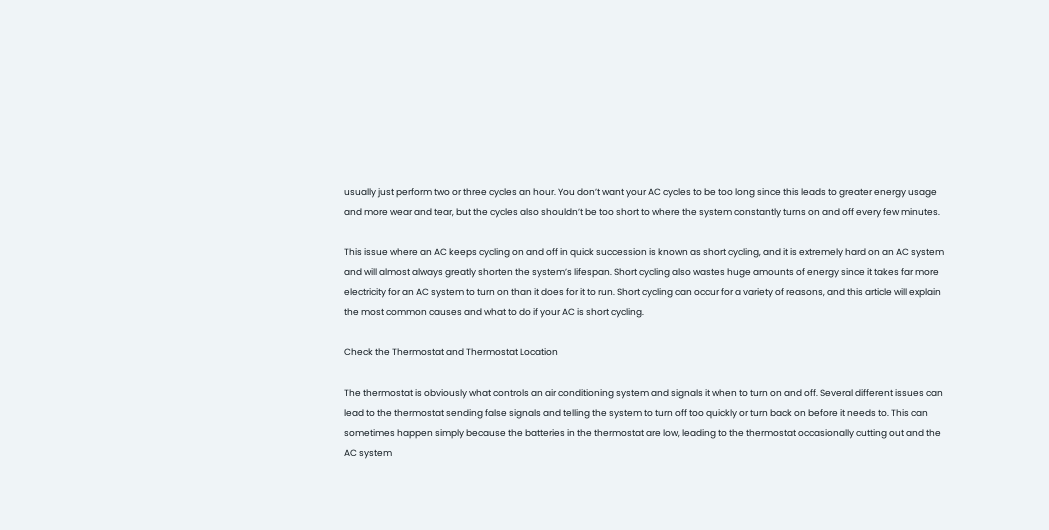usually just perform two or three cycles an hour. You don’t want your AC cycles to be too long since this leads to greater energy usage and more wear and tear, but the cycles also shouldn’t be too short to where the system constantly turns on and off every few minutes.

This issue where an AC keeps cycling on and off in quick succession is known as short cycling, and it is extremely hard on an AC system and will almost always greatly shorten the system’s lifespan. Short cycling also wastes huge amounts of energy since it takes far more electricity for an AC system to turn on than it does for it to run. Short cycling can occur for a variety of reasons, and this article will explain the most common causes and what to do if your AC is short cycling.

Check the Thermostat and Thermostat Location

The thermostat is obviously what controls an air conditioning system and signals it when to turn on and off. Several different issues can lead to the thermostat sending false signals and telling the system to turn off too quickly or turn back on before it needs to. This can sometimes happen simply because the batteries in the thermostat are low, leading to the thermostat occasionally cutting out and the AC system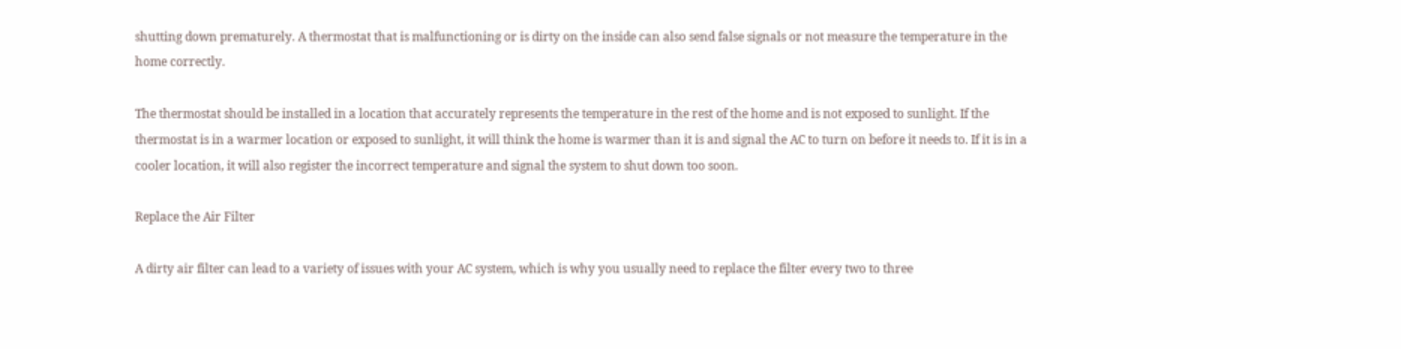shutting down prematurely. A thermostat that is malfunctioning or is dirty on the inside can also send false signals or not measure the temperature in the home correctly.

The thermostat should be installed in a location that accurately represents the temperature in the rest of the home and is not exposed to sunlight. If the thermostat is in a warmer location or exposed to sunlight, it will think the home is warmer than it is and signal the AC to turn on before it needs to. If it is in a cooler location, it will also register the incorrect temperature and signal the system to shut down too soon.

Replace the Air Filter

A dirty air filter can lead to a variety of issues with your AC system, which is why you usually need to replace the filter every two to three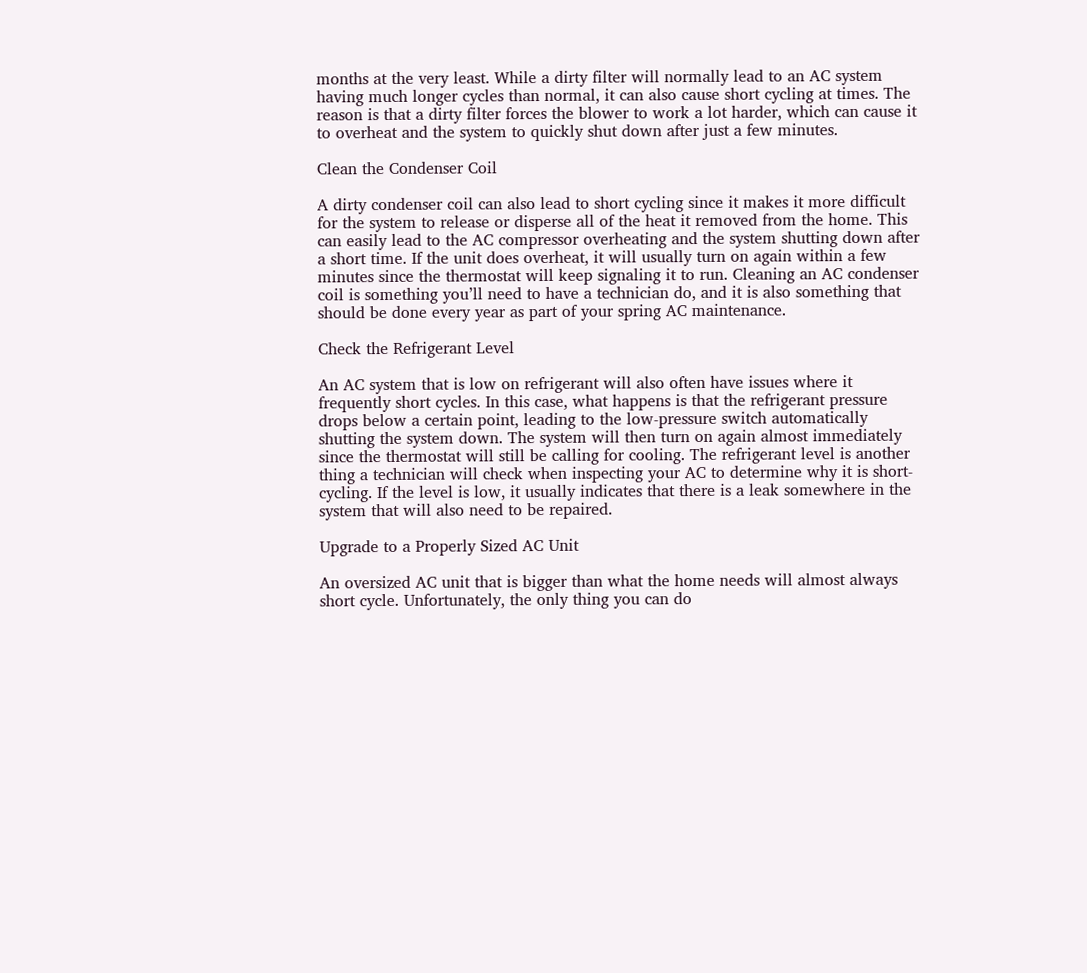months at the very least. While a dirty filter will normally lead to an AC system having much longer cycles than normal, it can also cause short cycling at times. The reason is that a dirty filter forces the blower to work a lot harder, which can cause it to overheat and the system to quickly shut down after just a few minutes.

Clean the Condenser Coil

A dirty condenser coil can also lead to short cycling since it makes it more difficult for the system to release or disperse all of the heat it removed from the home. This can easily lead to the AC compressor overheating and the system shutting down after a short time. If the unit does overheat, it will usually turn on again within a few minutes since the thermostat will keep signaling it to run. Cleaning an AC condenser coil is something you’ll need to have a technician do, and it is also something that should be done every year as part of your spring AC maintenance.

Check the Refrigerant Level

An AC system that is low on refrigerant will also often have issues where it frequently short cycles. In this case, what happens is that the refrigerant pressure drops below a certain point, leading to the low-pressure switch automatically shutting the system down. The system will then turn on again almost immediately since the thermostat will still be calling for cooling. The refrigerant level is another thing a technician will check when inspecting your AC to determine why it is short-cycling. If the level is low, it usually indicates that there is a leak somewhere in the system that will also need to be repaired.

Upgrade to a Properly Sized AC Unit

An oversized AC unit that is bigger than what the home needs will almost always short cycle. Unfortunately, the only thing you can do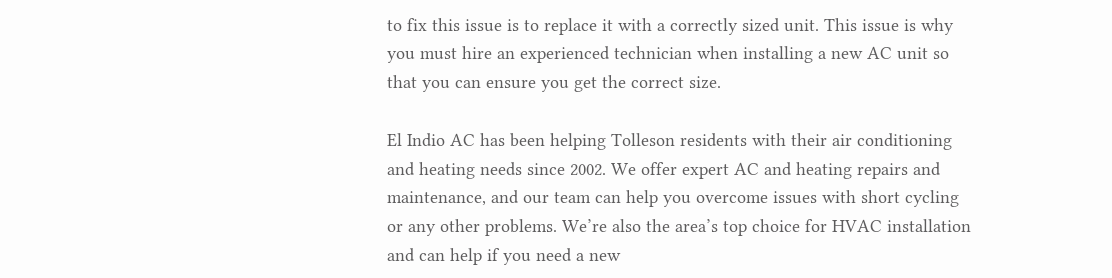to fix this issue is to replace it with a correctly sized unit. This issue is why you must hire an experienced technician when installing a new AC unit so that you can ensure you get the correct size.

El Indio AC has been helping Tolleson residents with their air conditioning and heating needs since 2002. We offer expert AC and heating repairs and maintenance, and our team can help you overcome issues with short cycling or any other problems. We’re also the area’s top choice for HVAC installation and can help if you need a new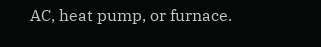AC, heat pump, or furnace.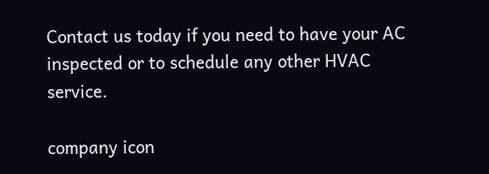Contact us today if you need to have your AC inspected or to schedule any other HVAC service.

company icon